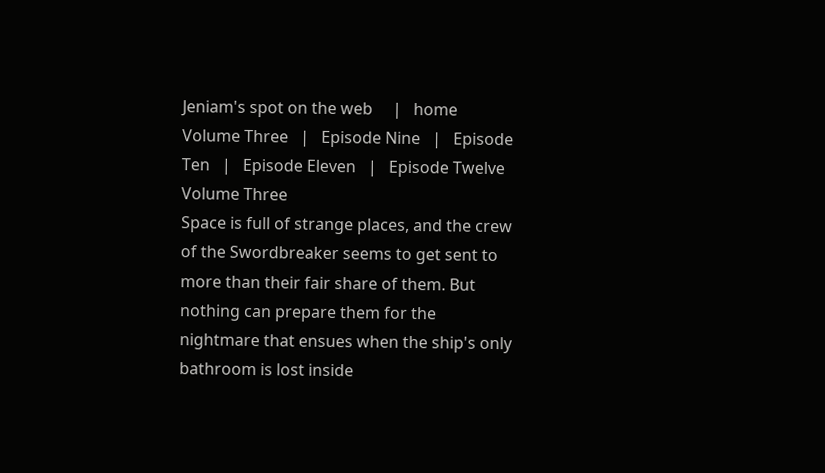Jeniam's spot on the web     |   home
Volume Three   |   Episode Nine   |   Episode Ten   |   Episode Eleven   |   Episode Twelve
Volume Three
Space is full of strange places, and the crew of the Swordbreaker seems to get sent to more than their fair share of them. But nothing can prepare them for the nightmare that ensues when the ship's only bathroom is lost inside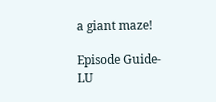a giant maze!

Episode Guide-LU